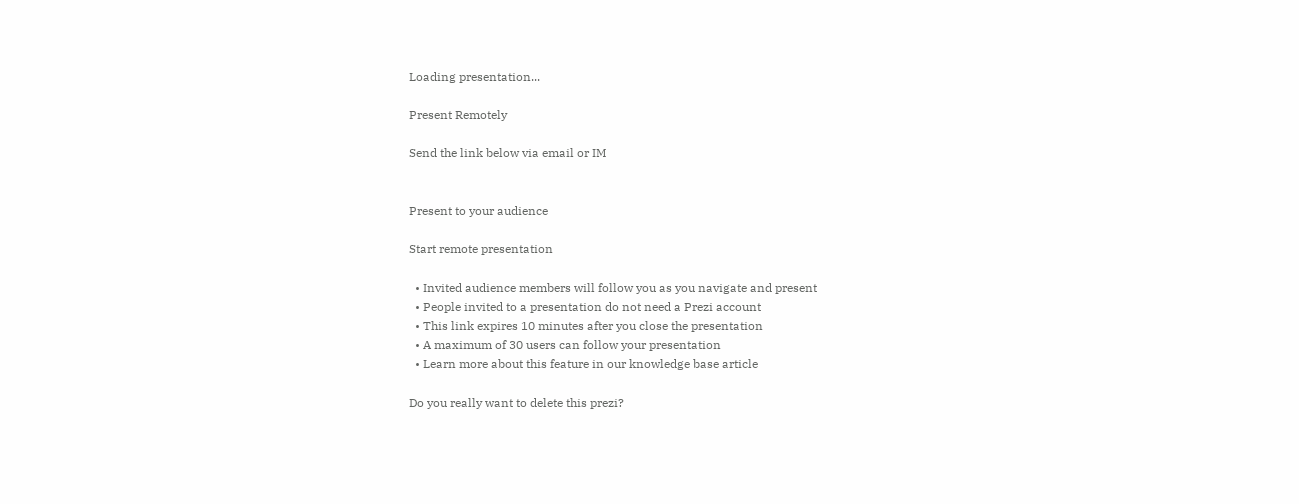Loading presentation...

Present Remotely

Send the link below via email or IM


Present to your audience

Start remote presentation

  • Invited audience members will follow you as you navigate and present
  • People invited to a presentation do not need a Prezi account
  • This link expires 10 minutes after you close the presentation
  • A maximum of 30 users can follow your presentation
  • Learn more about this feature in our knowledge base article

Do you really want to delete this prezi?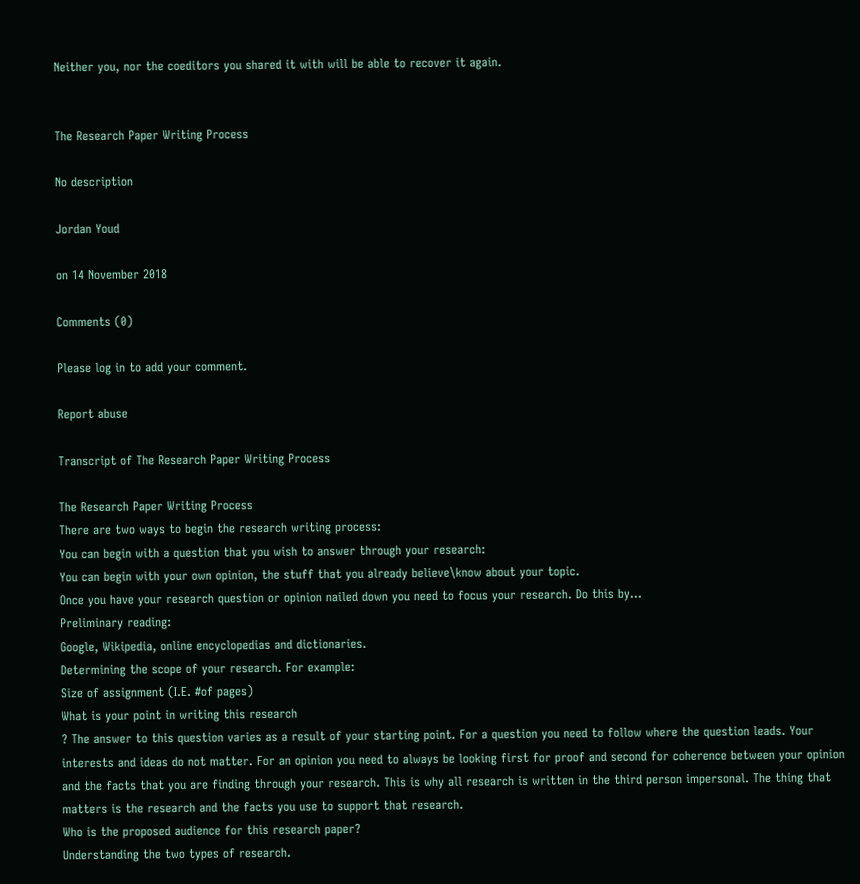Neither you, nor the coeditors you shared it with will be able to recover it again.


The Research Paper Writing Process

No description

Jordan Youd

on 14 November 2018

Comments (0)

Please log in to add your comment.

Report abuse

Transcript of The Research Paper Writing Process

The Research Paper Writing Process
There are two ways to begin the research writing process:
You can begin with a question that you wish to answer through your research:
You can begin with your own opinion, the stuff that you already believe\know about your topic.
Once you have your research question or opinion nailed down you need to focus your research. Do this by...
Preliminary reading:
Google, Wikipedia, online encyclopedias and dictionaries.
Determining the scope of your research. For example:
Size of assignment (I.E. #of pages)
What is your point in writing this research
? The answer to this question varies as a result of your starting point. For a question you need to follow where the question leads. Your interests and ideas do not matter. For an opinion you need to always be looking first for proof and second for coherence between your opinion and the facts that you are finding through your research. This is why all research is written in the third person impersonal. The thing that matters is the research and the facts you use to support that research.
Who is the proposed audience for this research paper?
Understanding the two types of research.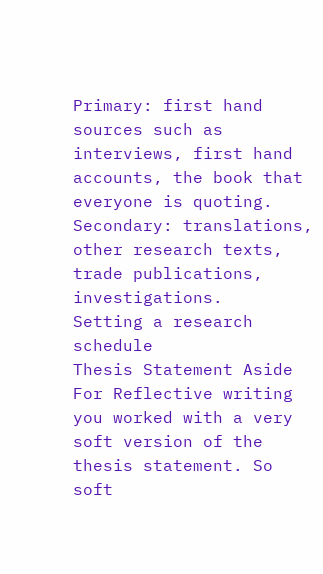Primary: first hand sources such as interviews, first hand accounts, the book that everyone is quoting.
Secondary: translations, other research texts, trade publications, investigations.
Setting a research schedule
Thesis Statement Aside
For Reflective writing you worked with a very soft version of the thesis statement. So soft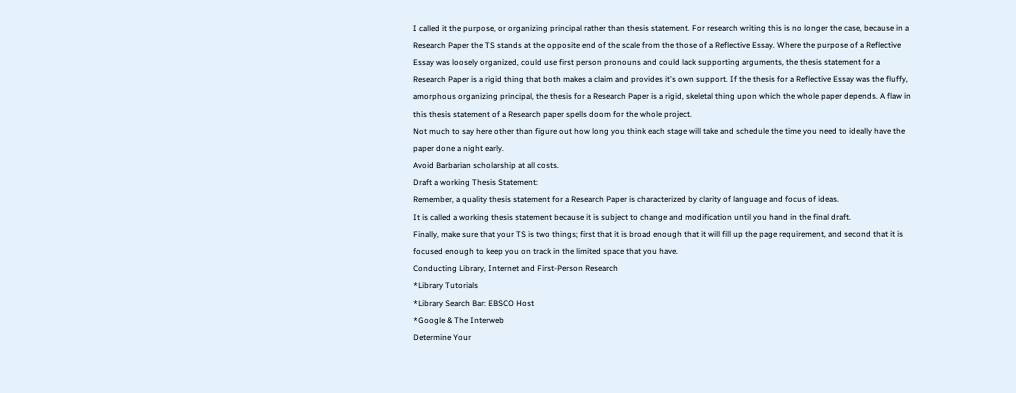I called it the purpose, or organizing principal rather than thesis statement. For research writing this is no longer the case, because in a Research Paper the TS stands at the opposite end of the scale from the those of a Reflective Essay. Where the purpose of a Reflective Essay was loosely organized, could use first person pronouns and could lack supporting arguments, the thesis statement for a Research Paper is a rigid thing that both makes a claim and provides it's own support. If the thesis for a Reflective Essay was the fluffy, amorphous organizing principal, the thesis for a Research Paper is a rigid, skeletal thing upon which the whole paper depends. A flaw in this thesis statement of a Research paper spells doom for the whole project.
Not much to say here other than figure out how long you think each stage will take and schedule the time you need to ideally have the paper done a night early.
Avoid Barbarian scholarship at all costs.
Draft a working Thesis Statement:
Remember, a quality thesis statement for a Research Paper is characterized by clarity of language and focus of ideas.
It is called a working thesis statement because it is subject to change and modification until you hand in the final draft.
Finally, make sure that your TS is two things; first that it is broad enough that it will fill up the page requirement, and second that it is focused enough to keep you on track in the limited space that you have.
Conducting Library, Internet and First-Person Research
*Library Tutorials
*Library Search Bar: EBSCO Host
*Google & The Interweb
Determine Your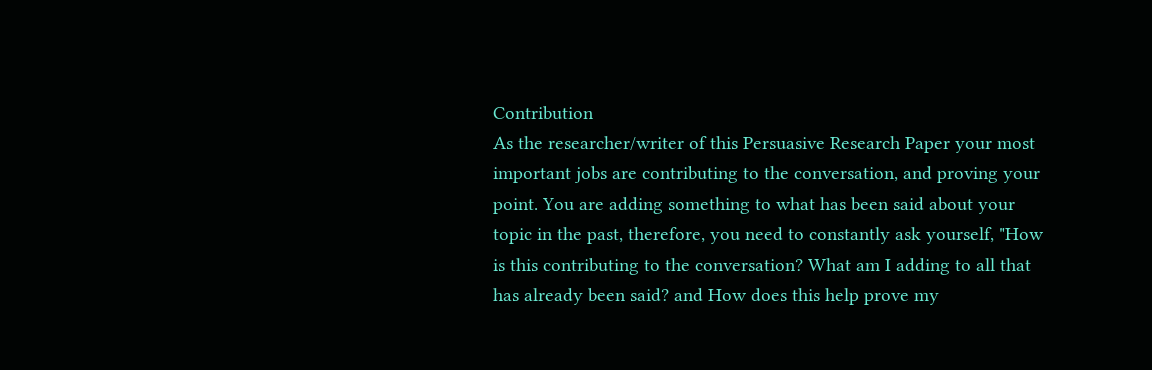Contribution
As the researcher/writer of this Persuasive Research Paper your most important jobs are contributing to the conversation, and proving your point. You are adding something to what has been said about your topic in the past, therefore, you need to constantly ask yourself, "How is this contributing to the conversation? What am I adding to all that has already been said? and How does this help prove my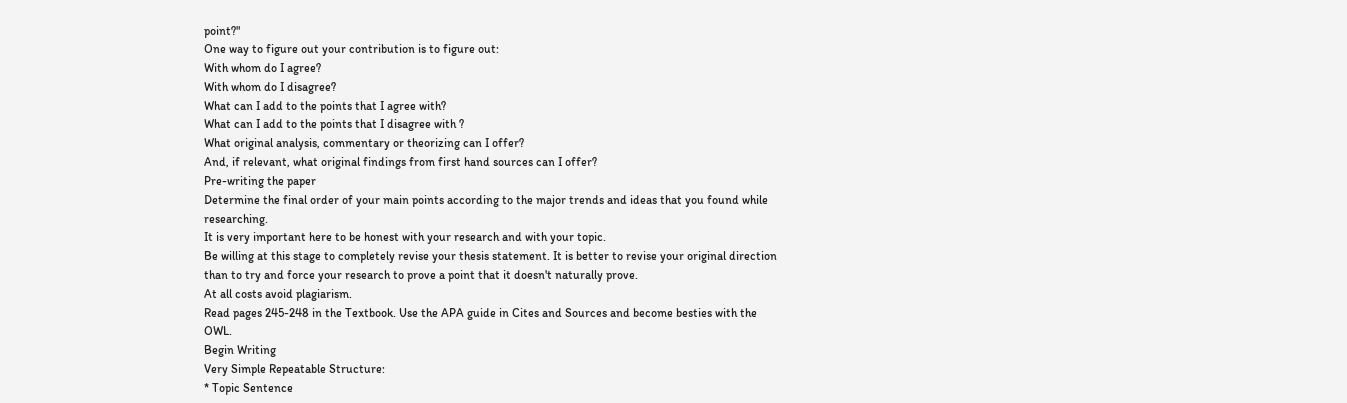point?"
One way to figure out your contribution is to figure out:
With whom do I agree?
With whom do I disagree?
What can I add to the points that I agree with?
What can I add to the points that I disagree with ?
What original analysis, commentary or theorizing can I offer?
And, if relevant, what original findings from first hand sources can I offer?
Pre-writing the paper
Determine the final order of your main points according to the major trends and ideas that you found while researching.
It is very important here to be honest with your research and with your topic.
Be willing at this stage to completely revise your thesis statement. It is better to revise your original direction than to try and force your research to prove a point that it doesn't naturally prove.
At all costs avoid plagiarism.
Read pages 245-248 in the Textbook. Use the APA guide in Cites and Sources and become besties with the OWL.
Begin Writing
Very Simple Repeatable Structure:
* Topic Sentence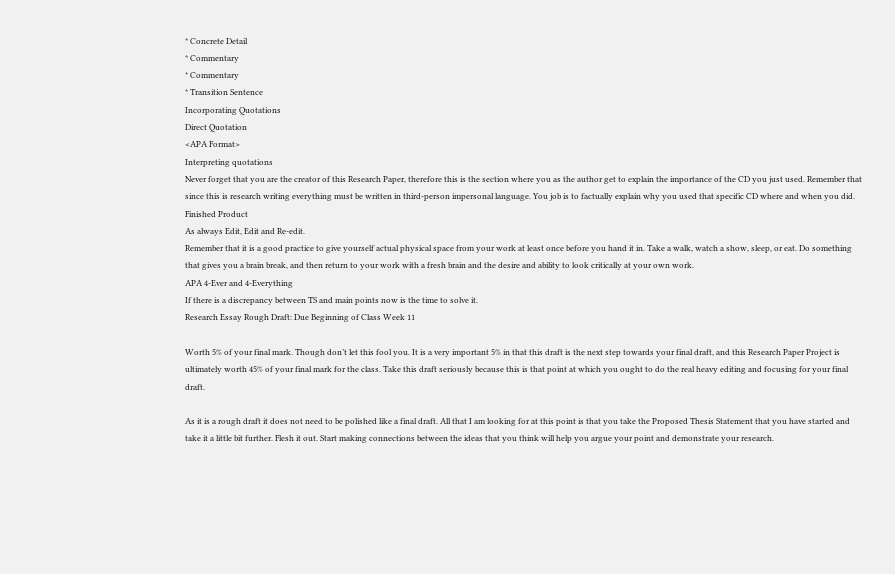* Concrete Detail
* Commentary
* Commentary
* Transition Sentence
Incorporating Quotations
Direct Quotation
<APA Format>
Interpreting quotations
Never forget that you are the creator of this Research Paper, therefore this is the section where you as the author get to explain the importance of the CD you just used. Remember that since this is research writing everything must be written in third-person impersonal language. You job is to factually explain why you used that specific CD where and when you did.
Finished Product
As always Edit, Edit and Re-edit.
Remember that it is a good practice to give yourself actual physical space from your work at least once before you hand it in. Take a walk, watch a show, sleep, or eat. Do something that gives you a brain break, and then return to your work with a fresh brain and the desire and ability to look critically at your own work.
APA 4-Ever and 4-Everything
If there is a discrepancy between TS and main points now is the time to solve it.
Research Essay Rough Draft: Due Beginning of Class Week 11

Worth 5% of your final mark. Though don’t let this fool you. It is a very important 5% in that this draft is the next step towards your final draft, and this Research Paper Project is ultimately worth 45% of your final mark for the class. Take this draft seriously because this is that point at which you ought to do the real heavy editing and focusing for your final draft.

As it is a rough draft it does not need to be polished like a final draft. All that I am looking for at this point is that you take the Proposed Thesis Statement that you have started and take it a little bit further. Flesh it out. Start making connections between the ideas that you think will help you argue your point and demonstrate your research.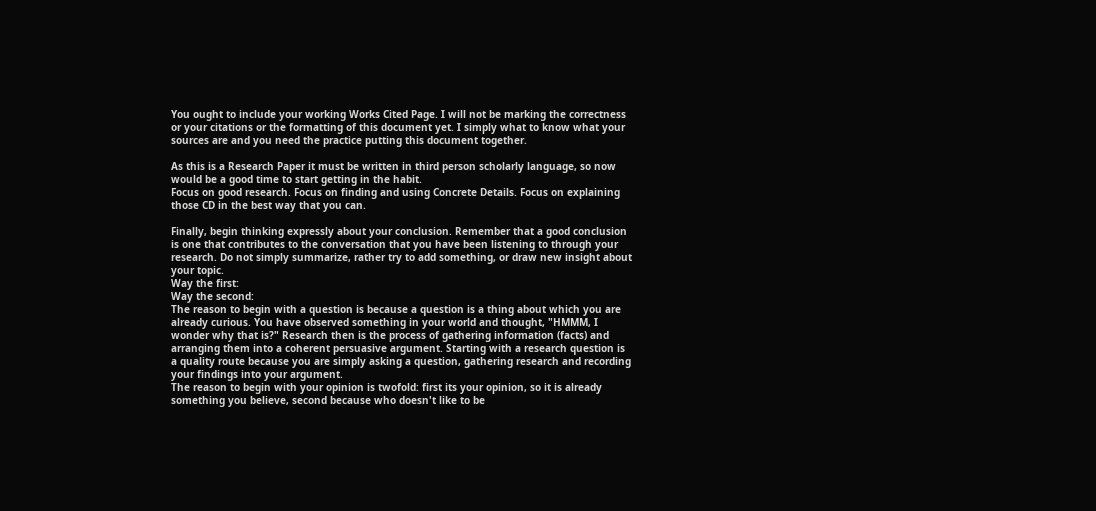You ought to include your working Works Cited Page. I will not be marking the correctness or your citations or the formatting of this document yet. I simply what to know what your sources are and you need the practice putting this document together.

As this is a Research Paper it must be written in third person scholarly language, so now would be a good time to start getting in the habit.
Focus on good research. Focus on finding and using Concrete Details. Focus on explaining those CD in the best way that you can.

Finally, begin thinking expressly about your conclusion. Remember that a good conclusion is one that contributes to the conversation that you have been listening to through your research. Do not simply summarize, rather try to add something, or draw new insight about your topic.
Way the first:
Way the second:
The reason to begin with a question is because a question is a thing about which you are already curious. You have observed something in your world and thought, "HMMM, I wonder why that is?" Research then is the process of gathering information (facts) and arranging them into a coherent persuasive argument. Starting with a research question is a quality route because you are simply asking a question, gathering research and recording your findings into your argument.
The reason to begin with your opinion is twofold: first its your opinion, so it is already something you believe, second because who doesn't like to be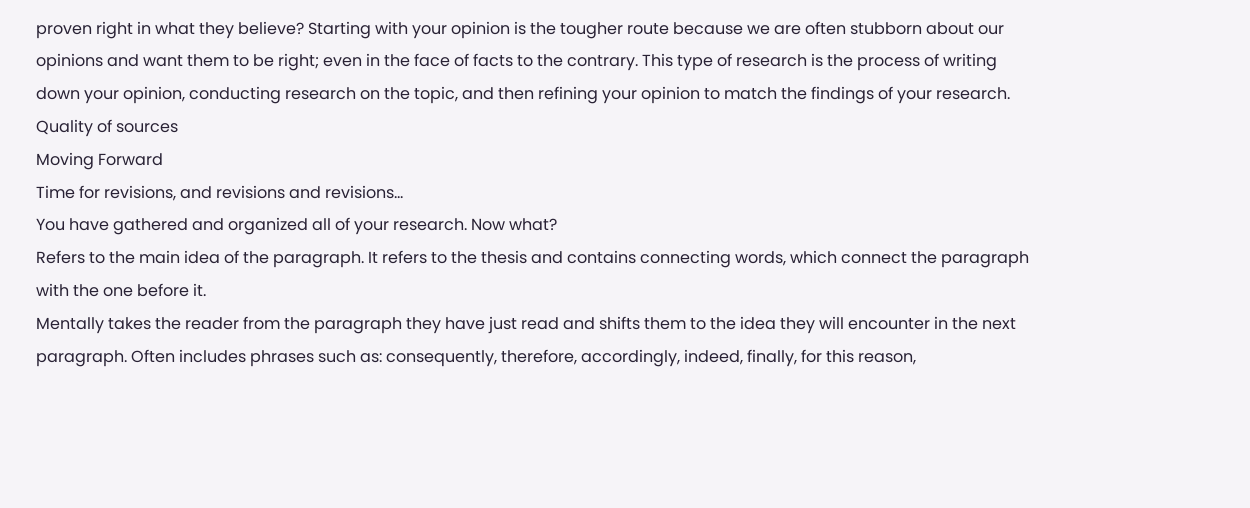proven right in what they believe? Starting with your opinion is the tougher route because we are often stubborn about our opinions and want them to be right; even in the face of facts to the contrary. This type of research is the process of writing down your opinion, conducting research on the topic, and then refining your opinion to match the findings of your research.
Quality of sources
Moving Forward
Time for revisions, and revisions and revisions...
You have gathered and organized all of your research. Now what?
Refers to the main idea of the paragraph. It refers to the thesis and contains connecting words, which connect the paragraph with the one before it.
Mentally takes the reader from the paragraph they have just read and shifts them to the idea they will encounter in the next paragraph. Often includes phrases such as: consequently, therefore, accordingly, indeed, finally, for this reason,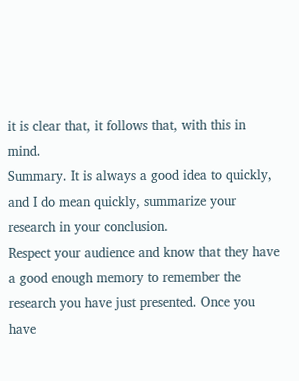it is clear that, it follows that, with this in mind.
Summary. It is always a good idea to quickly, and I do mean quickly, summarize your research in your conclusion.
Respect your audience and know that they have a good enough memory to remember the research you have just presented. Once you have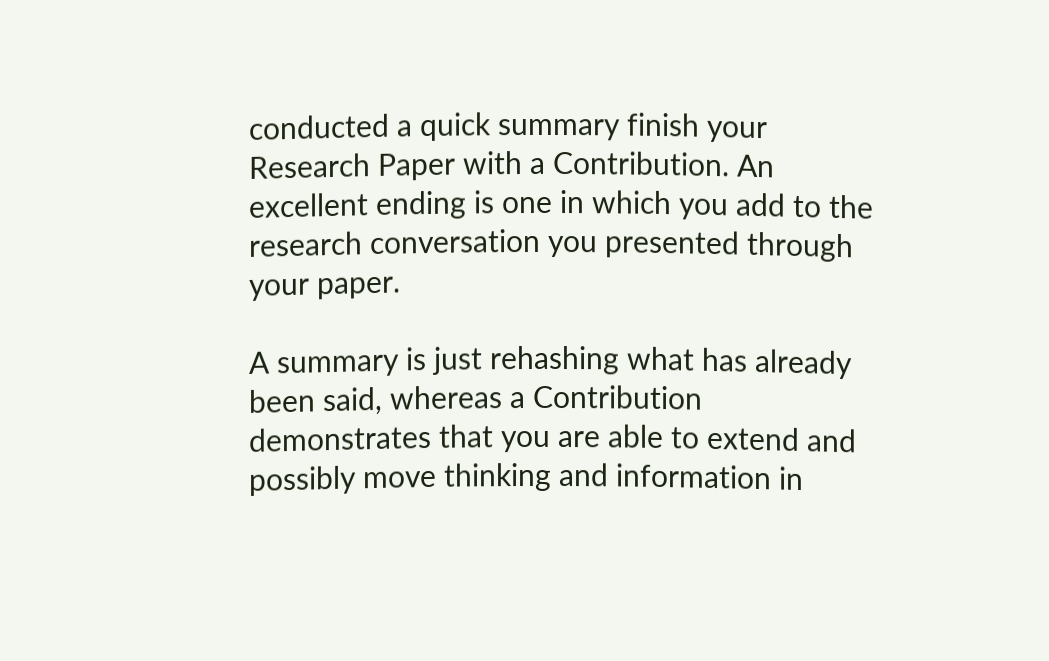conducted a quick summary finish your Research Paper with a Contribution. An excellent ending is one in which you add to the research conversation you presented through your paper.

A summary is just rehashing what has already been said, whereas a Contribution demonstrates that you are able to extend and possibly move thinking and information in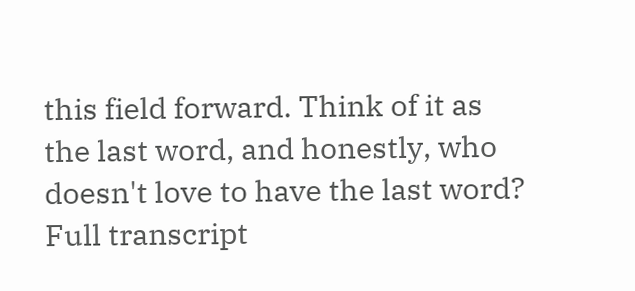this field forward. Think of it as the last word, and honestly, who doesn't love to have the last word?
Full transcript